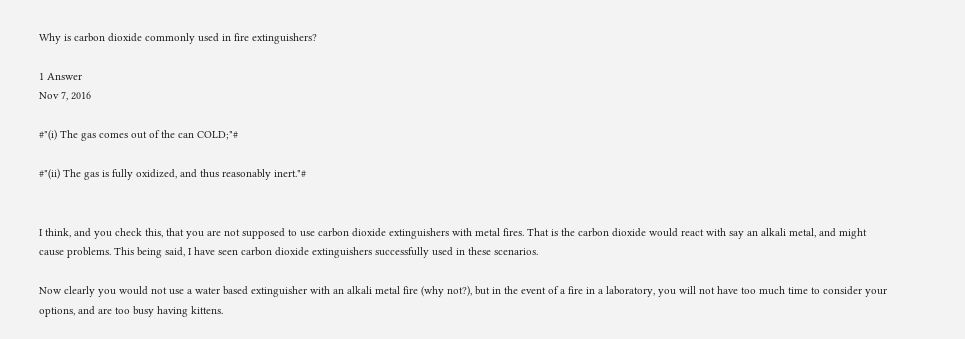Why is carbon dioxide commonly used in fire extinguishers?

1 Answer
Nov 7, 2016

#"(i) The gas comes out of the can COLD;"#

#"(ii) The gas is fully oxidized, and thus reasonably inert."#


I think, and you check this, that you are not supposed to use carbon dioxide extinguishers with metal fires. That is the carbon dioxide would react with say an alkali metal, and might cause problems. This being said, I have seen carbon dioxide extinguishers successfully used in these scenarios.

Now clearly you would not use a water based extinguisher with an alkali metal fire (why not?), but in the event of a fire in a laboratory, you will not have too much time to consider your options, and are too busy having kittens.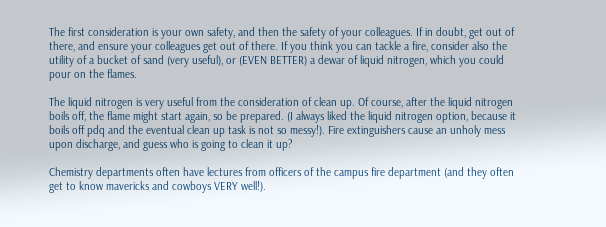The first consideration is your own safety, and then the safety of your colleagues. If in doubt, get out of there, and ensure your colleagues get out of there. If you think you can tackle a fire, consider also the utility of a bucket of sand (very useful), or (EVEN BETTER) a dewar of liquid nitrogen, which you could pour on the flames.

The liquid nitrogen is very useful from the consideration of clean up. Of course, after the liquid nitrogen boils off, the flame might start again, so be prepared. (I always liked the liquid nitrogen option, because it boils off pdq and the eventual clean up task is not so messy!). Fire extinguishers cause an unholy mess upon discharge, and guess who is going to clean it up?

Chemistry departments often have lectures from officers of the campus fire department (and they often get to know mavericks and cowboys VERY well!).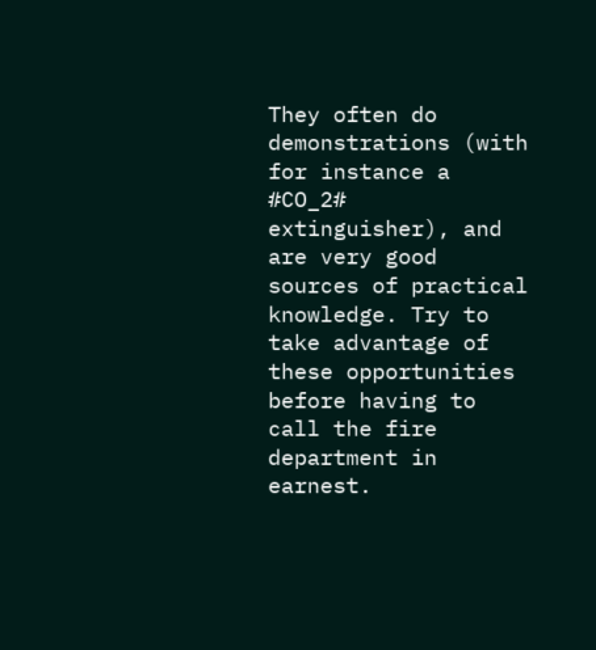They often do demonstrations (with for instance a #CO_2# extinguisher), and are very good sources of practical knowledge. Try to take advantage of these opportunities before having to call the fire department in earnest.